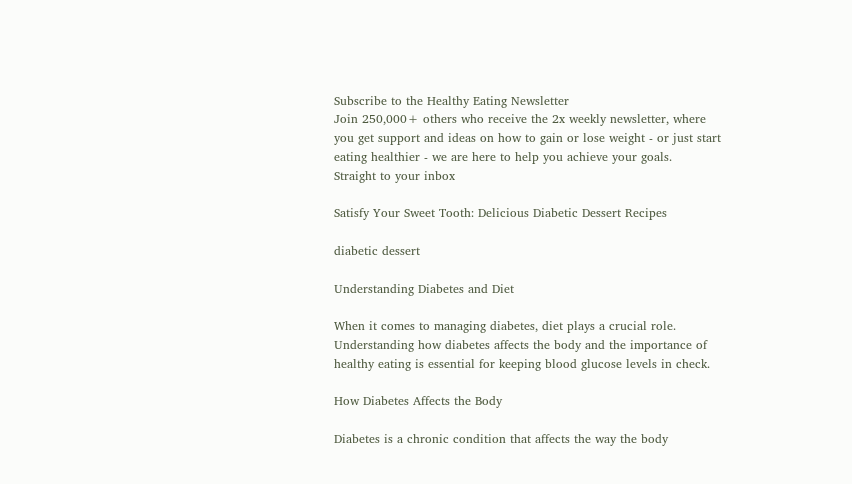Subscribe to the Healthy Eating Newsletter
Join 250,000+ others who receive the 2x weekly newsletter, where you get support and ideas on how to gain or lose weight - or just start eating healthier - we are here to help you achieve your goals.
Straight to your inbox

Satisfy Your Sweet Tooth: Delicious Diabetic Dessert Recipes

diabetic dessert

Understanding Diabetes and Diet

When it comes to managing diabetes, diet plays a crucial role. Understanding how diabetes affects the body and the importance of healthy eating is essential for keeping blood glucose levels in check.

How Diabetes Affects the Body

Diabetes is a chronic condition that affects the way the body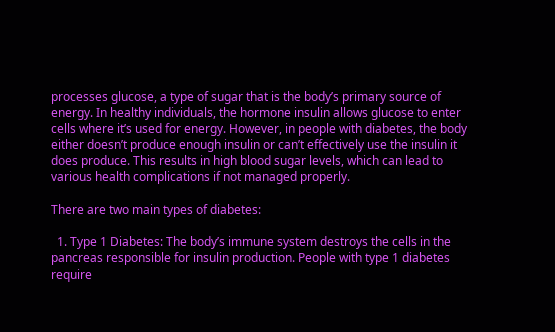processes glucose, a type of sugar that is the body’s primary source of energy. In healthy individuals, the hormone insulin allows glucose to enter cells where it’s used for energy. However, in people with diabetes, the body either doesn’t produce enough insulin or can’t effectively use the insulin it does produce. This results in high blood sugar levels, which can lead to various health complications if not managed properly.

There are two main types of diabetes:

  1. Type 1 Diabetes: The body’s immune system destroys the cells in the pancreas responsible for insulin production. People with type 1 diabetes require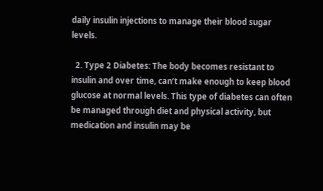daily insulin injections to manage their blood sugar levels.

  2. Type 2 Diabetes: The body becomes resistant to insulin and over time, can’t make enough to keep blood glucose at normal levels. This type of diabetes can often be managed through diet and physical activity, but medication and insulin may be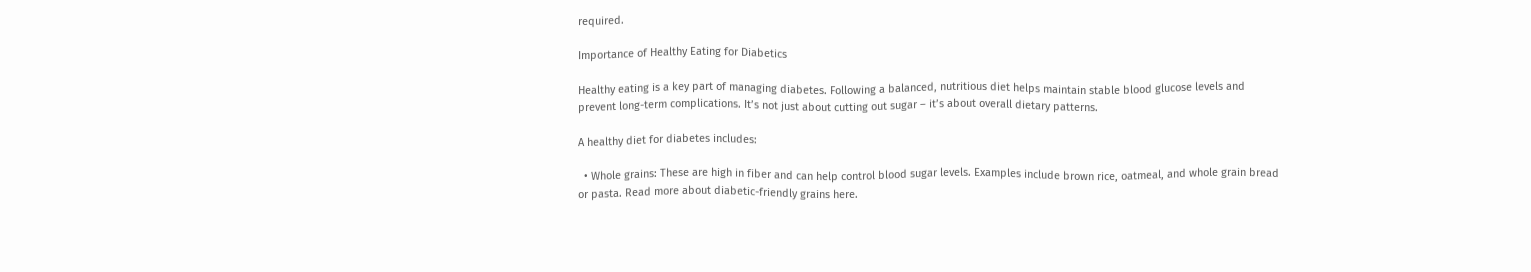required.

Importance of Healthy Eating for Diabetics

Healthy eating is a key part of managing diabetes. Following a balanced, nutritious diet helps maintain stable blood glucose levels and prevent long-term complications. It’s not just about cutting out sugar – it’s about overall dietary patterns.

A healthy diet for diabetes includes:

  • Whole grains: These are high in fiber and can help control blood sugar levels. Examples include brown rice, oatmeal, and whole grain bread or pasta. Read more about diabetic-friendly grains here.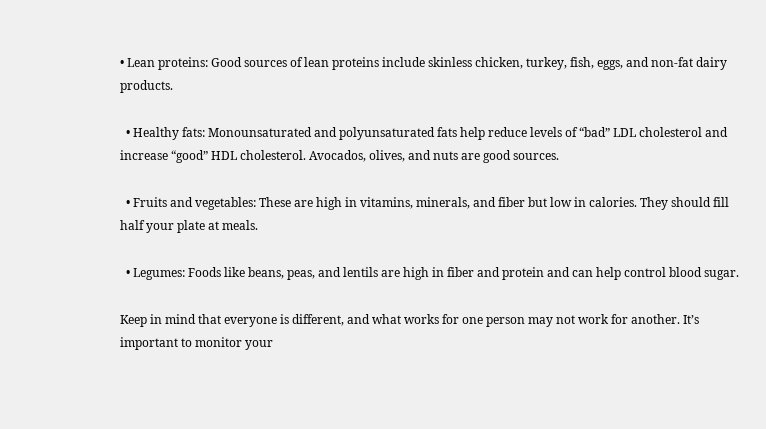• Lean proteins: Good sources of lean proteins include skinless chicken, turkey, fish, eggs, and non-fat dairy products.

  • Healthy fats: Monounsaturated and polyunsaturated fats help reduce levels of “bad” LDL cholesterol and increase “good” HDL cholesterol. Avocados, olives, and nuts are good sources.

  • Fruits and vegetables: These are high in vitamins, minerals, and fiber but low in calories. They should fill half your plate at meals.

  • Legumes: Foods like beans, peas, and lentils are high in fiber and protein and can help control blood sugar.

Keep in mind that everyone is different, and what works for one person may not work for another. It’s important to monitor your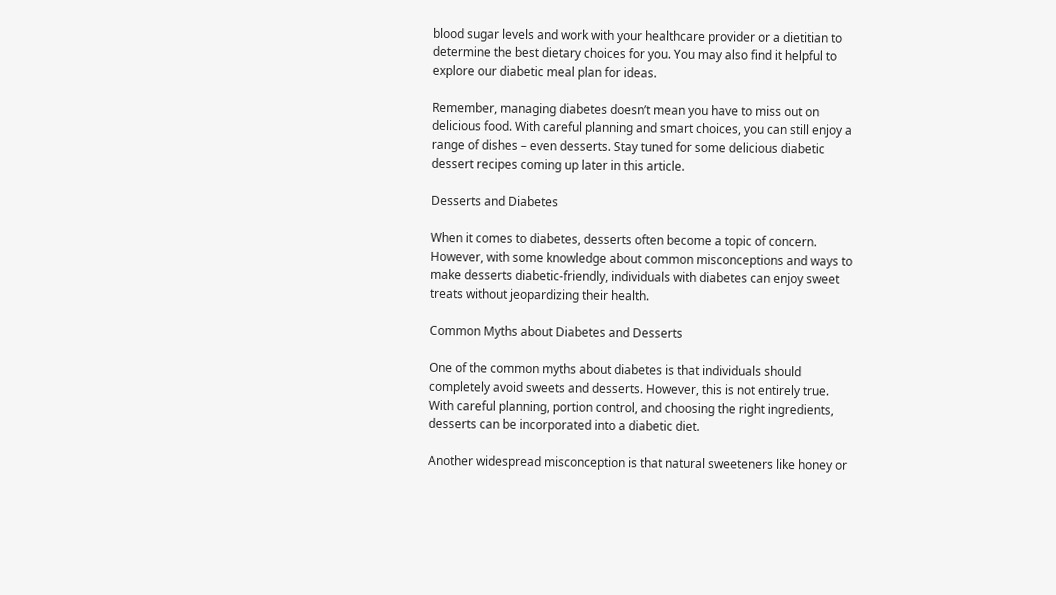blood sugar levels and work with your healthcare provider or a dietitian to determine the best dietary choices for you. You may also find it helpful to explore our diabetic meal plan for ideas.

Remember, managing diabetes doesn’t mean you have to miss out on delicious food. With careful planning and smart choices, you can still enjoy a range of dishes – even desserts. Stay tuned for some delicious diabetic dessert recipes coming up later in this article.

Desserts and Diabetes

When it comes to diabetes, desserts often become a topic of concern. However, with some knowledge about common misconceptions and ways to make desserts diabetic-friendly, individuals with diabetes can enjoy sweet treats without jeopardizing their health.

Common Myths about Diabetes and Desserts

One of the common myths about diabetes is that individuals should completely avoid sweets and desserts. However, this is not entirely true. With careful planning, portion control, and choosing the right ingredients, desserts can be incorporated into a diabetic diet.

Another widespread misconception is that natural sweeteners like honey or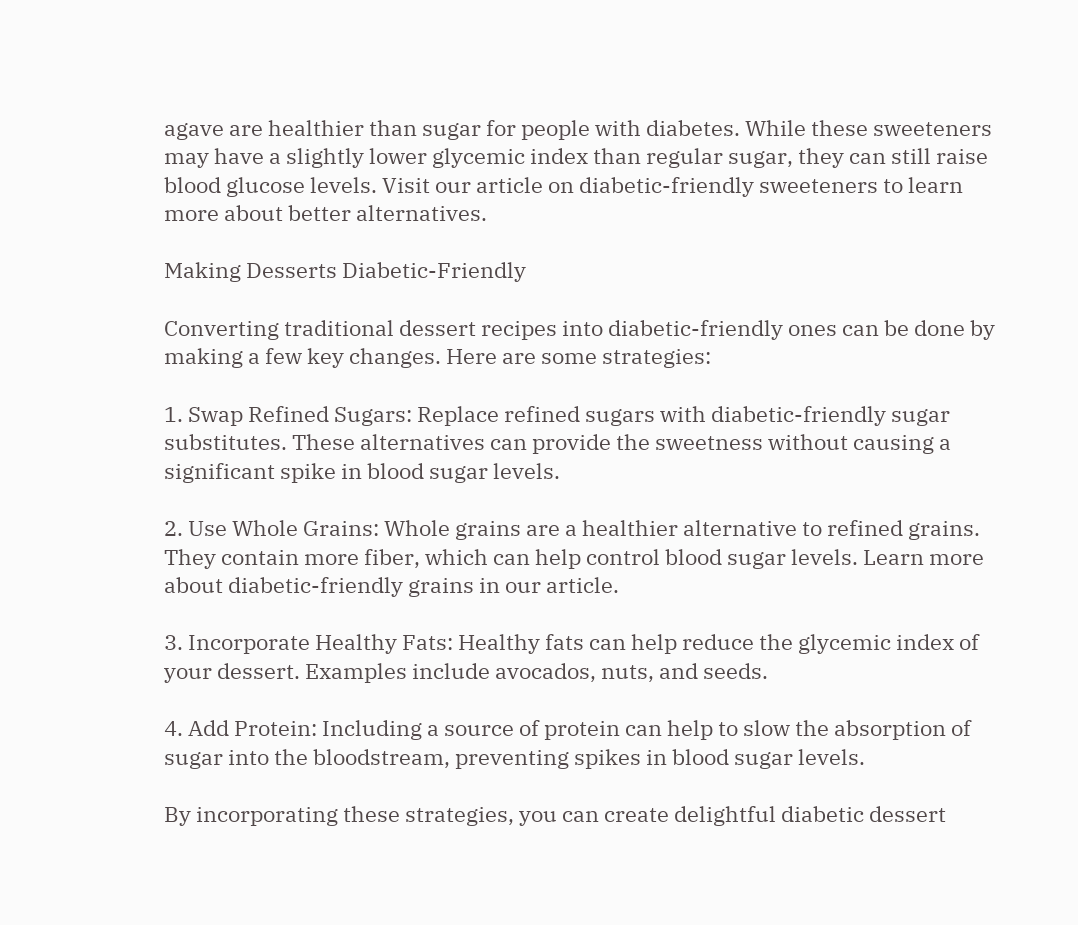agave are healthier than sugar for people with diabetes. While these sweeteners may have a slightly lower glycemic index than regular sugar, they can still raise blood glucose levels. Visit our article on diabetic-friendly sweeteners to learn more about better alternatives.

Making Desserts Diabetic-Friendly

Converting traditional dessert recipes into diabetic-friendly ones can be done by making a few key changes. Here are some strategies:

1. Swap Refined Sugars: Replace refined sugars with diabetic-friendly sugar substitutes. These alternatives can provide the sweetness without causing a significant spike in blood sugar levels.

2. Use Whole Grains: Whole grains are a healthier alternative to refined grains. They contain more fiber, which can help control blood sugar levels. Learn more about diabetic-friendly grains in our article.

3. Incorporate Healthy Fats: Healthy fats can help reduce the glycemic index of your dessert. Examples include avocados, nuts, and seeds.

4. Add Protein: Including a source of protein can help to slow the absorption of sugar into the bloodstream, preventing spikes in blood sugar levels.

By incorporating these strategies, you can create delightful diabetic dessert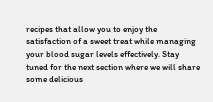recipes that allow you to enjoy the satisfaction of a sweet treat while managing your blood sugar levels effectively. Stay tuned for the next section where we will share some delicious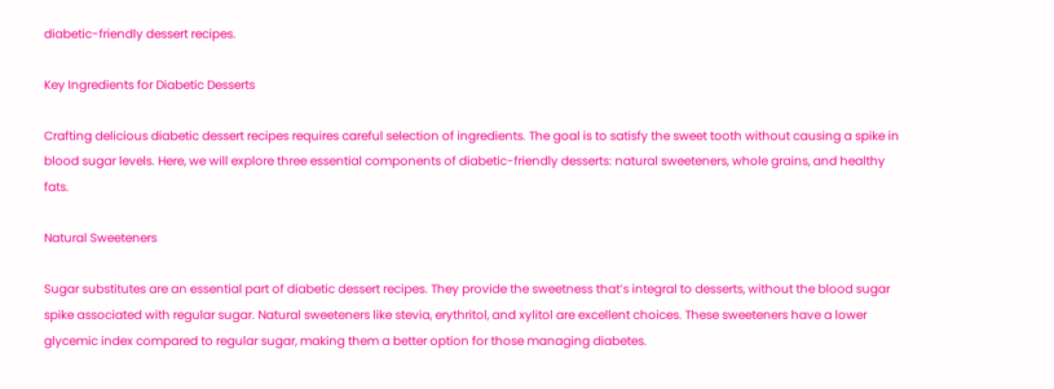diabetic-friendly dessert recipes.

Key Ingredients for Diabetic Desserts

Crafting delicious diabetic dessert recipes requires careful selection of ingredients. The goal is to satisfy the sweet tooth without causing a spike in blood sugar levels. Here, we will explore three essential components of diabetic-friendly desserts: natural sweeteners, whole grains, and healthy fats.

Natural Sweeteners

Sugar substitutes are an essential part of diabetic dessert recipes. They provide the sweetness that’s integral to desserts, without the blood sugar spike associated with regular sugar. Natural sweeteners like stevia, erythritol, and xylitol are excellent choices. These sweeteners have a lower glycemic index compared to regular sugar, making them a better option for those managing diabetes.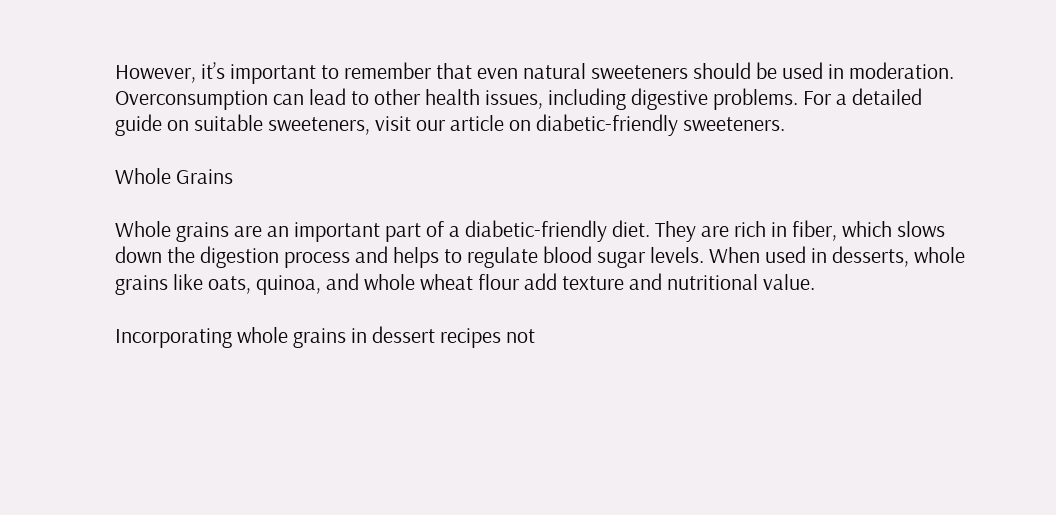However, it’s important to remember that even natural sweeteners should be used in moderation. Overconsumption can lead to other health issues, including digestive problems. For a detailed guide on suitable sweeteners, visit our article on diabetic-friendly sweeteners.

Whole Grains

Whole grains are an important part of a diabetic-friendly diet. They are rich in fiber, which slows down the digestion process and helps to regulate blood sugar levels. When used in desserts, whole grains like oats, quinoa, and whole wheat flour add texture and nutritional value.

Incorporating whole grains in dessert recipes not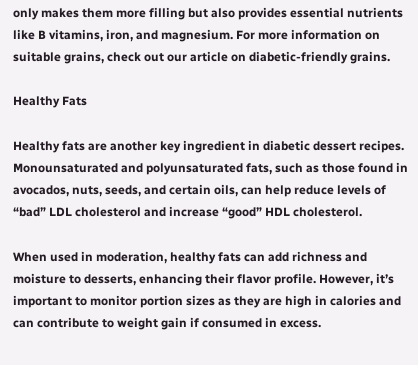only makes them more filling but also provides essential nutrients like B vitamins, iron, and magnesium. For more information on suitable grains, check out our article on diabetic-friendly grains.

Healthy Fats

Healthy fats are another key ingredient in diabetic dessert recipes. Monounsaturated and polyunsaturated fats, such as those found in avocados, nuts, seeds, and certain oils, can help reduce levels of “bad” LDL cholesterol and increase “good” HDL cholesterol.

When used in moderation, healthy fats can add richness and moisture to desserts, enhancing their flavor profile. However, it’s important to monitor portion sizes as they are high in calories and can contribute to weight gain if consumed in excess.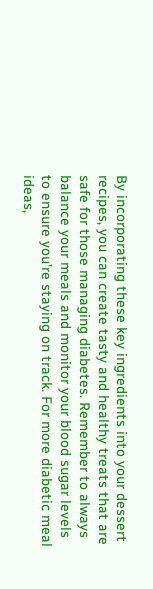By incorporating these key ingredients into your dessert recipes, you can create tasty and healthy treats that are safe for those managing diabetes. Remember to always balance your meals and monitor your blood sugar levels to ensure you’re staying on track. For more diabetic meal ideas,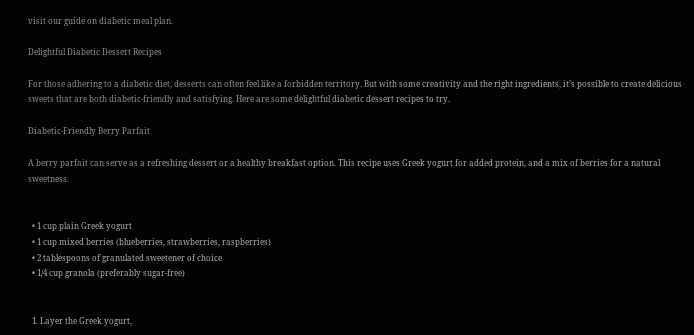visit our guide on diabetic meal plan.

Delightful Diabetic Dessert Recipes

For those adhering to a diabetic diet, desserts can often feel like a forbidden territory. But with some creativity and the right ingredients, it’s possible to create delicious sweets that are both diabetic-friendly and satisfying. Here are some delightful diabetic dessert recipes to try.

Diabetic-Friendly Berry Parfait

A berry parfait can serve as a refreshing dessert or a healthy breakfast option. This recipe uses Greek yogurt for added protein, and a mix of berries for a natural sweetness.


  • 1 cup plain Greek yogurt
  • 1 cup mixed berries (blueberries, strawberries, raspberries)
  • 2 tablespoons of granulated sweetener of choice
  • 1/4 cup granola (preferably sugar-free)


  1. Layer the Greek yogurt,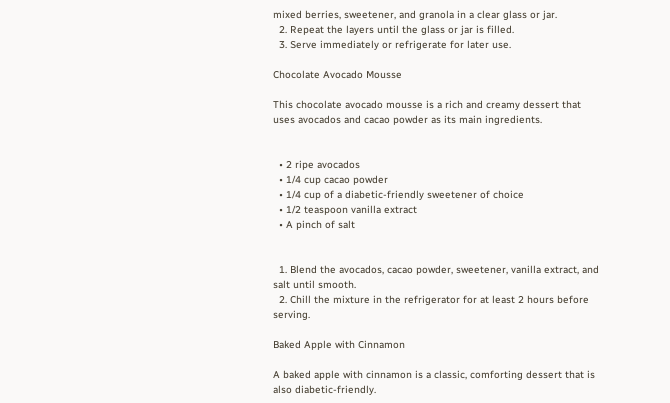mixed berries, sweetener, and granola in a clear glass or jar.
  2. Repeat the layers until the glass or jar is filled.
  3. Serve immediately or refrigerate for later use.

Chocolate Avocado Mousse

This chocolate avocado mousse is a rich and creamy dessert that uses avocados and cacao powder as its main ingredients.


  • 2 ripe avocados
  • 1/4 cup cacao powder
  • 1/4 cup of a diabetic-friendly sweetener of choice
  • 1/2 teaspoon vanilla extract
  • A pinch of salt


  1. Blend the avocados, cacao powder, sweetener, vanilla extract, and salt until smooth.
  2. Chill the mixture in the refrigerator for at least 2 hours before serving.

Baked Apple with Cinnamon

A baked apple with cinnamon is a classic, comforting dessert that is also diabetic-friendly.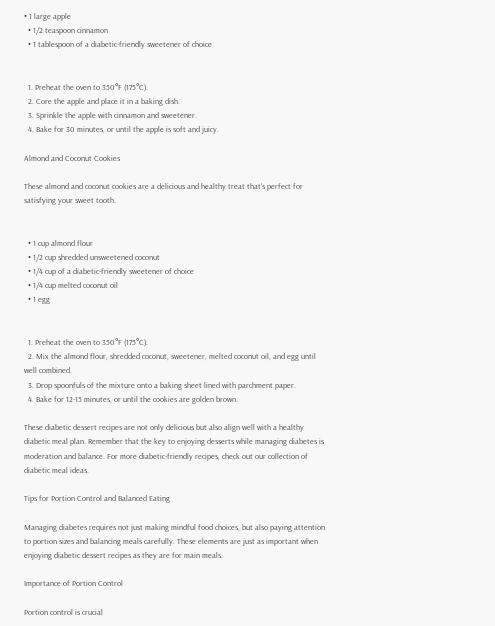• 1 large apple
  • 1/2 teaspoon cinnamon
  • 1 tablespoon of a diabetic-friendly sweetener of choice


  1. Preheat the oven to 350°F (175°C).
  2. Core the apple and place it in a baking dish.
  3. Sprinkle the apple with cinnamon and sweetener.
  4. Bake for 30 minutes, or until the apple is soft and juicy.

Almond and Coconut Cookies

These almond and coconut cookies are a delicious and healthy treat that’s perfect for satisfying your sweet tooth.


  • 1 cup almond flour
  • 1/2 cup shredded unsweetened coconut
  • 1/4 cup of a diabetic-friendly sweetener of choice
  • 1/4 cup melted coconut oil
  • 1 egg


  1. Preheat the oven to 350°F (175°C).
  2. Mix the almond flour, shredded coconut, sweetener, melted coconut oil, and egg until well combined.
  3. Drop spoonfuls of the mixture onto a baking sheet lined with parchment paper.
  4. Bake for 12-15 minutes, or until the cookies are golden brown.

These diabetic dessert recipes are not only delicious but also align well with a healthy diabetic meal plan. Remember that the key to enjoying desserts while managing diabetes is moderation and balance. For more diabetic-friendly recipes, check out our collection of diabetic meal ideas.

Tips for Portion Control and Balanced Eating

Managing diabetes requires not just making mindful food choices, but also paying attention to portion sizes and balancing meals carefully. These elements are just as important when enjoying diabetic dessert recipes as they are for main meals.

Importance of Portion Control

Portion control is crucial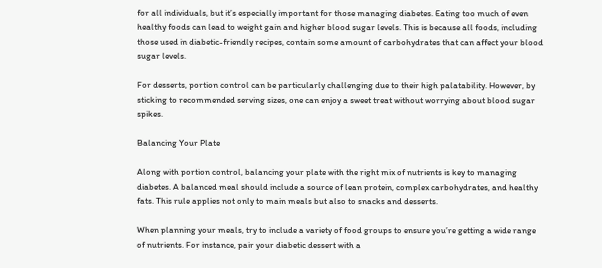for all individuals, but it’s especially important for those managing diabetes. Eating too much of even healthy foods can lead to weight gain and higher blood sugar levels. This is because all foods, including those used in diabetic-friendly recipes, contain some amount of carbohydrates that can affect your blood sugar levels.

For desserts, portion control can be particularly challenging due to their high palatability. However, by sticking to recommended serving sizes, one can enjoy a sweet treat without worrying about blood sugar spikes.

Balancing Your Plate

Along with portion control, balancing your plate with the right mix of nutrients is key to managing diabetes. A balanced meal should include a source of lean protein, complex carbohydrates, and healthy fats. This rule applies not only to main meals but also to snacks and desserts.

When planning your meals, try to include a variety of food groups to ensure you’re getting a wide range of nutrients. For instance, pair your diabetic dessert with a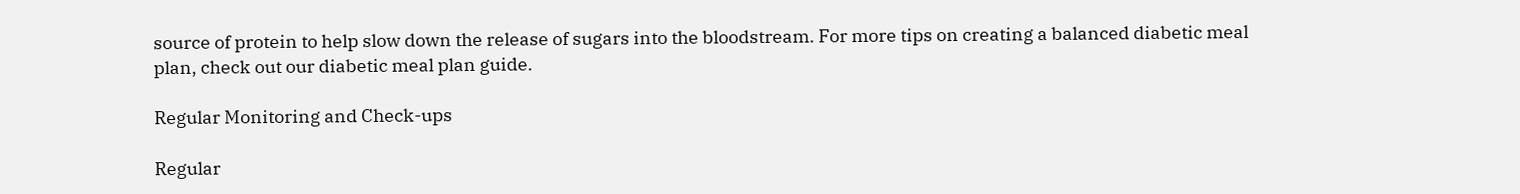source of protein to help slow down the release of sugars into the bloodstream. For more tips on creating a balanced diabetic meal plan, check out our diabetic meal plan guide.

Regular Monitoring and Check-ups

Regular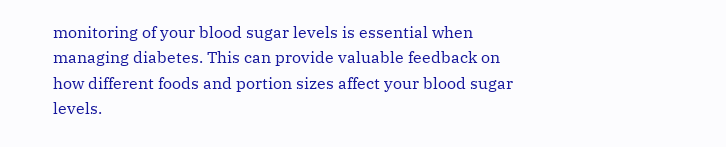monitoring of your blood sugar levels is essential when managing diabetes. This can provide valuable feedback on how different foods and portion sizes affect your blood sugar levels.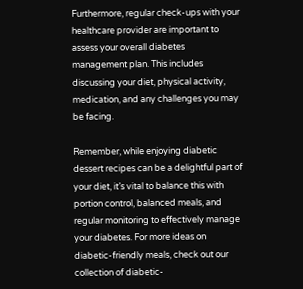Furthermore, regular check-ups with your healthcare provider are important to assess your overall diabetes management plan. This includes discussing your diet, physical activity, medication, and any challenges you may be facing.

Remember, while enjoying diabetic dessert recipes can be a delightful part of your diet, it’s vital to balance this with portion control, balanced meals, and regular monitoring to effectively manage your diabetes. For more ideas on diabetic-friendly meals, check out our collection of diabetic-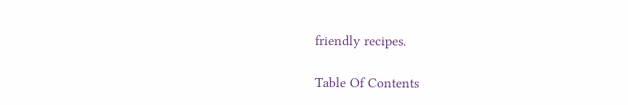friendly recipes.

Table Of Contents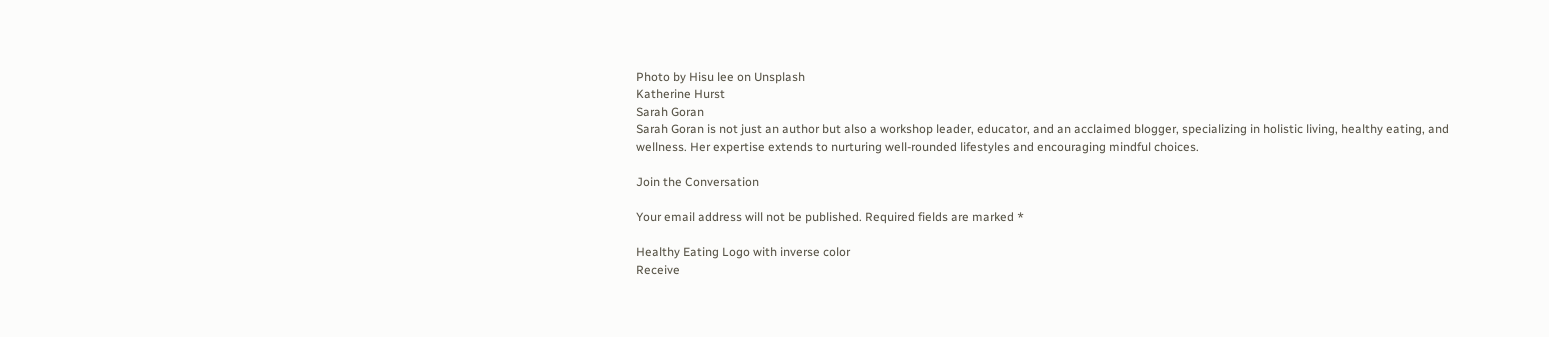Photo by Hisu lee on Unsplash
Katherine Hurst
Sarah Goran
Sarah Goran is not just an author but also a workshop leader, educator, and an acclaimed blogger, specializing in holistic living, healthy eating, and wellness. Her expertise extends to nurturing well-rounded lifestyles and encouraging mindful choices.

Join the Conversation

Your email address will not be published. Required fields are marked *

Healthy Eating Logo with inverse color
Receive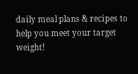daily meal plans & recipes to help you meet your target weight!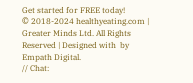Get started for FREE today!
© 2018-2024 healthyeating.com | Greater Minds Ltd. All Rights Reserved | Designed with  by Empath Digital.
// Chat: